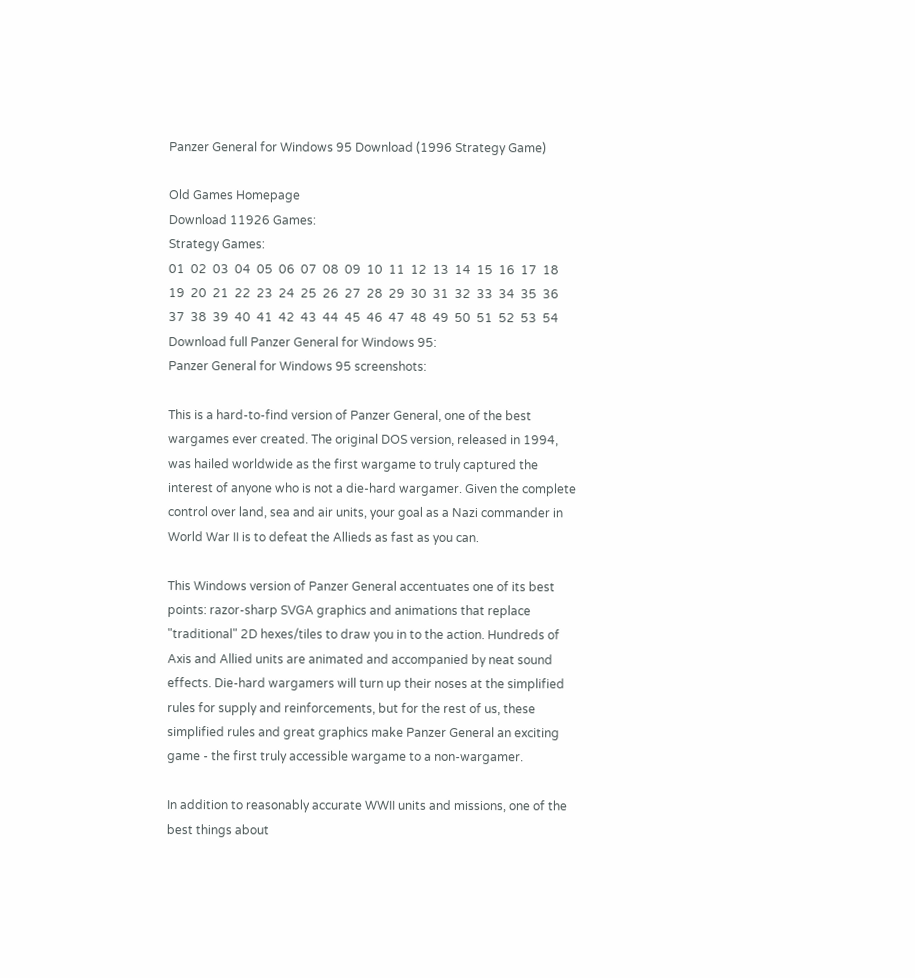Panzer General for Windows 95 Download (1996 Strategy Game)

Old Games Homepage
Download 11926 Games:
Strategy Games:
01  02  03  04  05  06  07  08  09  10  11  12  13  14  15  16  17  18  19  20  21  22  23  24  25  26  27  28  29  30  31  32  33  34  35  36  37  38  39  40  41  42  43  44  45  46  47  48  49  50  51  52  53  54
Download full Panzer General for Windows 95:
Panzer General for Windows 95 screenshots:

This is a hard-to-find version of Panzer General, one of the best wargames ever created. The original DOS version, released in 1994, was hailed worldwide as the first wargame to truly captured the interest of anyone who is not a die-hard wargamer. Given the complete control over land, sea and air units, your goal as a Nazi commander in World War II is to defeat the Allieds as fast as you can.

This Windows version of Panzer General accentuates one of its best points: razor-sharp SVGA graphics and animations that replace "traditional" 2D hexes/tiles to draw you in to the action. Hundreds of Axis and Allied units are animated and accompanied by neat sound effects. Die-hard wargamers will turn up their noses at the simplified rules for supply and reinforcements, but for the rest of us, these simplified rules and great graphics make Panzer General an exciting game - the first truly accessible wargame to a non-wargamer.

In addition to reasonably accurate WWII units and missions, one of the best things about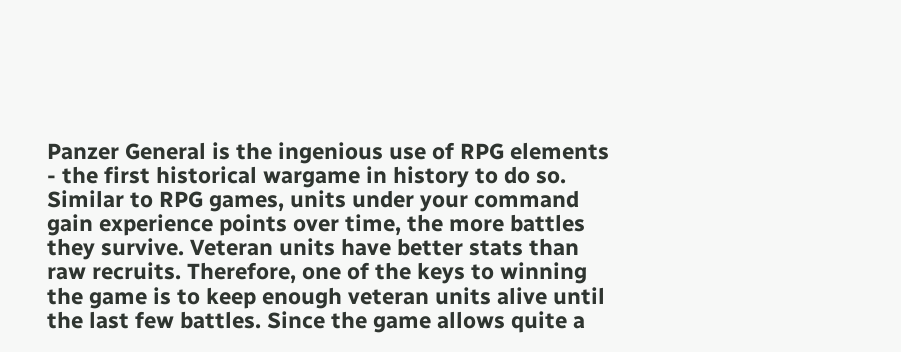Panzer General is the ingenious use of RPG elements - the first historical wargame in history to do so. Similar to RPG games, units under your command gain experience points over time, the more battles they survive. Veteran units have better stats than raw recruits. Therefore, one of the keys to winning the game is to keep enough veteran units alive until the last few battles. Since the game allows quite a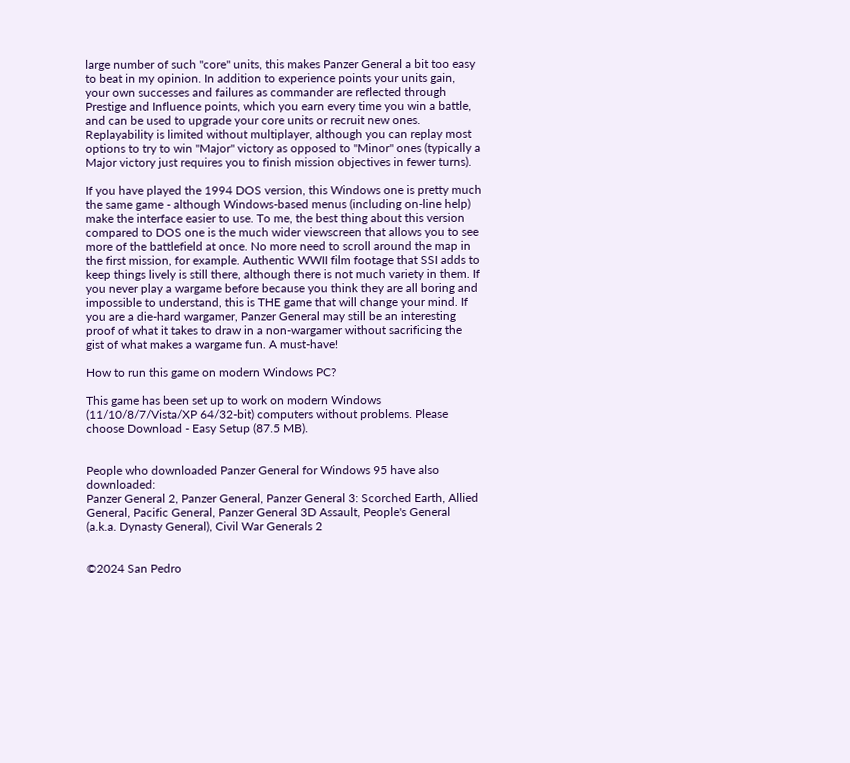large number of such "core" units, this makes Panzer General a bit too easy to beat in my opinion. In addition to experience points your units gain, your own successes and failures as commander are reflected through Prestige and Influence points, which you earn every time you win a battle, and can be used to upgrade your core units or recruit new ones. Replayability is limited without multiplayer, although you can replay most options to try to win "Major" victory as opposed to "Minor" ones (typically a Major victory just requires you to finish mission objectives in fewer turns).

If you have played the 1994 DOS version, this Windows one is pretty much the same game - although Windows-based menus (including on-line help) make the interface easier to use. To me, the best thing about this version compared to DOS one is the much wider viewscreen that allows you to see more of the battlefield at once. No more need to scroll around the map in the first mission, for example. Authentic WWII film footage that SSI adds to keep things lively is still there, although there is not much variety in them. If you never play a wargame before because you think they are all boring and impossible to understand, this is THE game that will change your mind. If you are a die-hard wargamer, Panzer General may still be an interesting proof of what it takes to draw in a non-wargamer without sacrificing the gist of what makes a wargame fun. A must-have!

How to run this game on modern Windows PC?

This game has been set up to work on modern Windows (11/10/8/7/Vista/XP 64/32-bit) computers without problems. Please choose Download - Easy Setup (87.5 MB).


People who downloaded Panzer General for Windows 95 have also downloaded:
Panzer General 2, Panzer General, Panzer General 3: Scorched Earth, Allied General, Pacific General, Panzer General 3D Assault, People's General (a.k.a. Dynasty General), Civil War Generals 2


©2024 San Pedro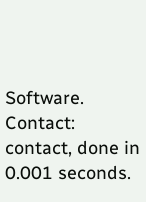Software. Contact: contact, done in 0.001 seconds.